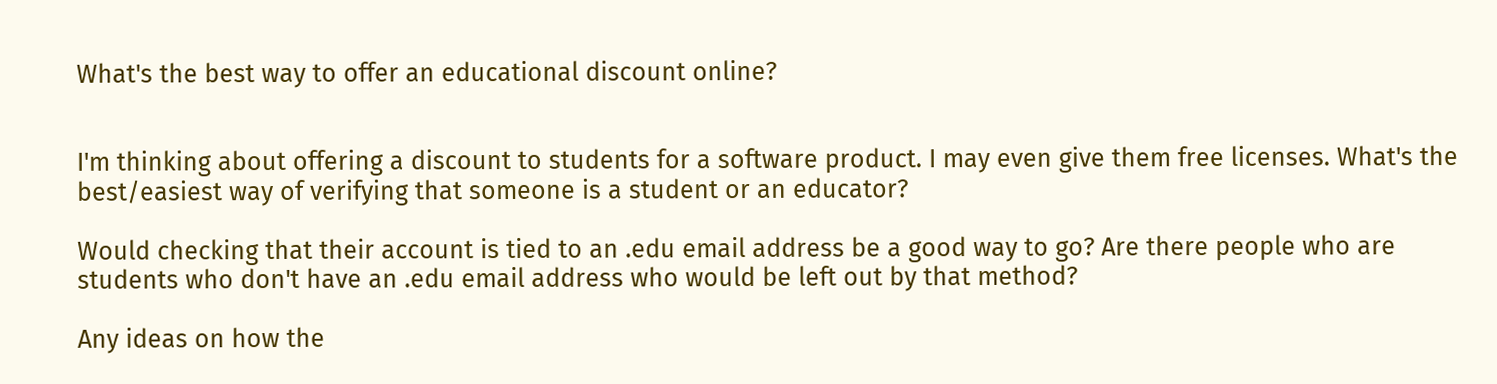What's the best way to offer an educational discount online?


I'm thinking about offering a discount to students for a software product. I may even give them free licenses. What's the best/easiest way of verifying that someone is a student or an educator?

Would checking that their account is tied to an .edu email address be a good way to go? Are there people who are students who don't have an .edu email address who would be left out by that method?

Any ideas on how the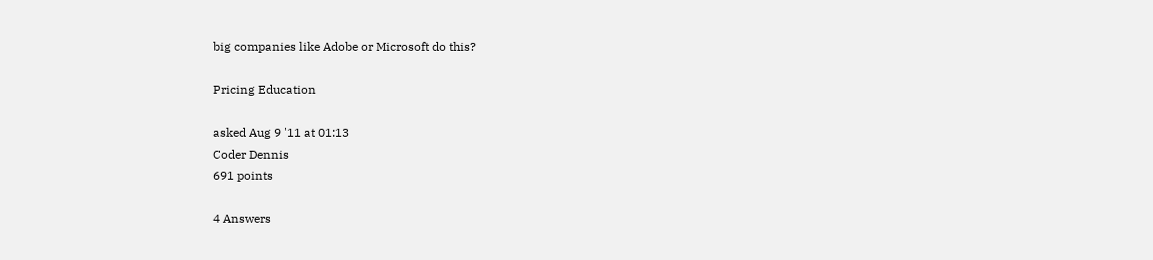big companies like Adobe or Microsoft do this?

Pricing Education

asked Aug 9 '11 at 01:13
Coder Dennis
691 points

4 Answers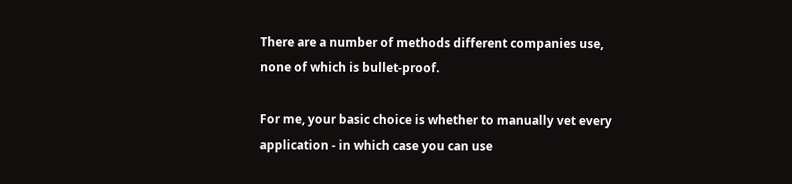There are a number of methods different companies use, none of which is bullet-proof.

For me, your basic choice is whether to manually vet every application - in which case you can use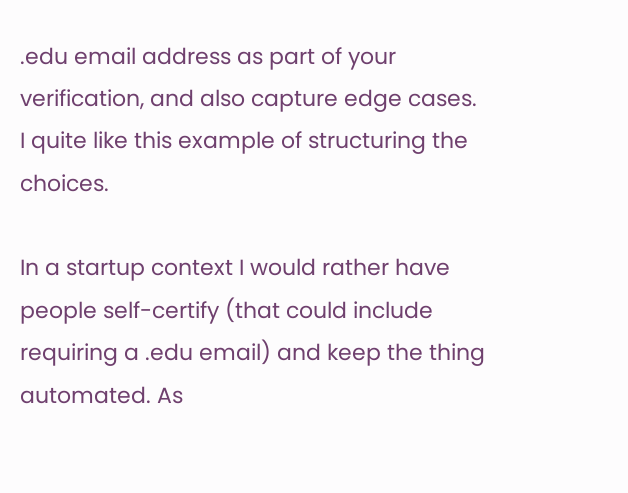.edu email address as part of your verification, and also capture edge cases. I quite like this example of structuring the choices.

In a startup context I would rather have people self-certify (that could include requiring a .edu email) and keep the thing automated. As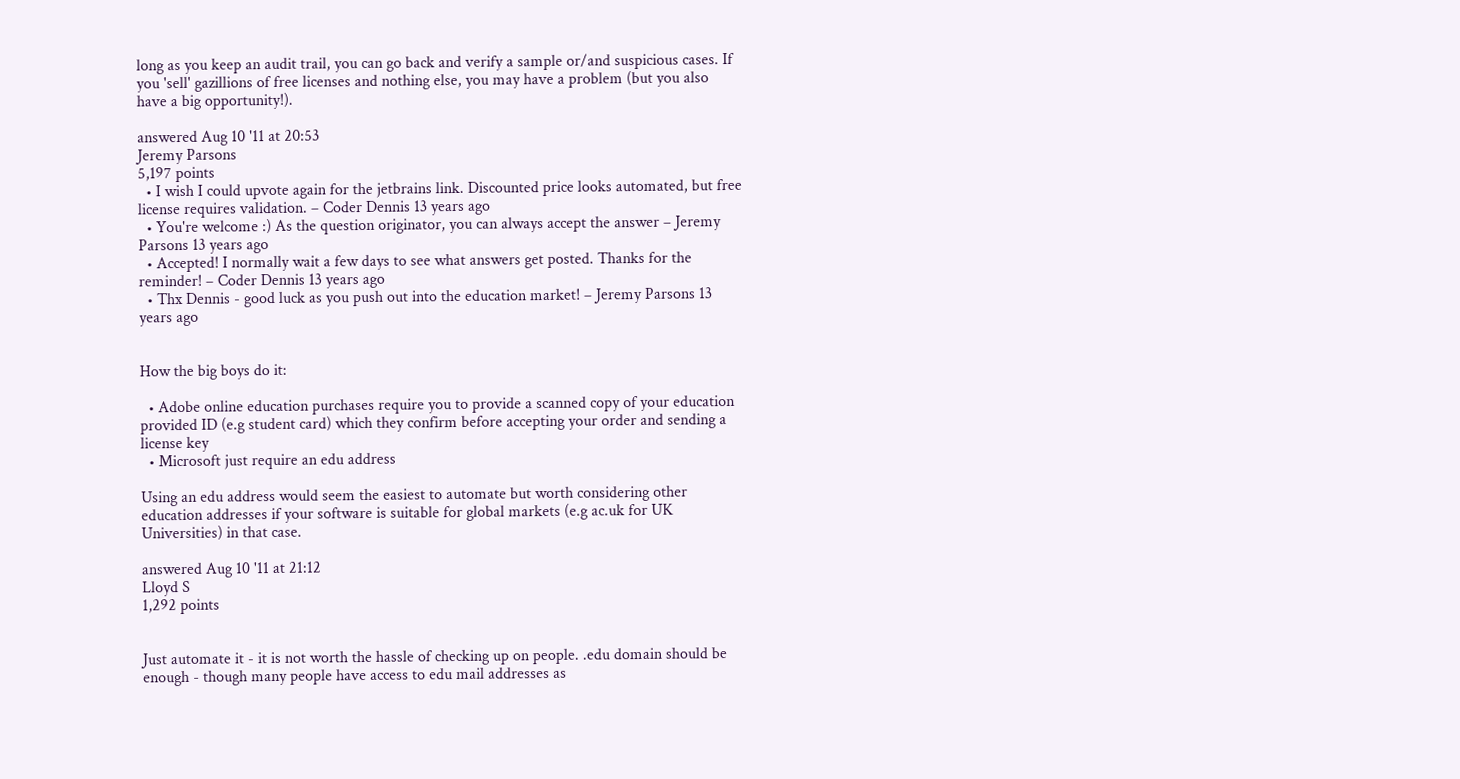long as you keep an audit trail, you can go back and verify a sample or/and suspicious cases. If you 'sell' gazillions of free licenses and nothing else, you may have a problem (but you also have a big opportunity!).

answered Aug 10 '11 at 20:53
Jeremy Parsons
5,197 points
  • I wish I could upvote again for the jetbrains link. Discounted price looks automated, but free license requires validation. – Coder Dennis 13 years ago
  • You're welcome :) As the question originator, you can always accept the answer – Jeremy Parsons 13 years ago
  • Accepted! I normally wait a few days to see what answers get posted. Thanks for the reminder! – Coder Dennis 13 years ago
  • Thx Dennis - good luck as you push out into the education market! – Jeremy Parsons 13 years ago


How the big boys do it:

  • Adobe online education purchases require you to provide a scanned copy of your education provided ID (e.g student card) which they confirm before accepting your order and sending a license key
  • Microsoft just require an edu address

Using an edu address would seem the easiest to automate but worth considering other education addresses if your software is suitable for global markets (e.g ac.uk for UK Universities) in that case.

answered Aug 10 '11 at 21:12
Lloyd S
1,292 points


Just automate it - it is not worth the hassle of checking up on people. .edu domain should be enough - though many people have access to edu mail addresses as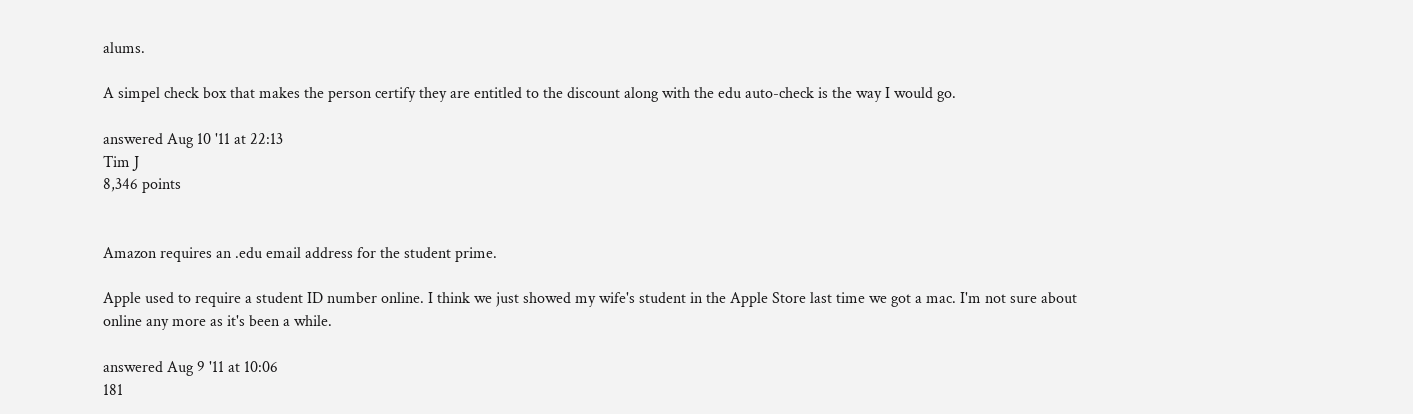alums.

A simpel check box that makes the person certify they are entitled to the discount along with the edu auto-check is the way I would go.

answered Aug 10 '11 at 22:13
Tim J
8,346 points


Amazon requires an .edu email address for the student prime.

Apple used to require a student ID number online. I think we just showed my wife's student in the Apple Store last time we got a mac. I'm not sure about online any more as it's been a while.

answered Aug 9 '11 at 10:06
181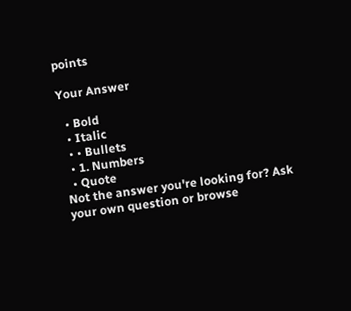points

Your Answer

  • Bold
  • Italic
  • • Bullets
  • 1. Numbers
  • Quote
Not the answer you're looking for? Ask your own question or browse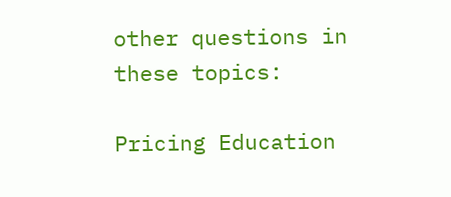other questions in these topics:

Pricing Education